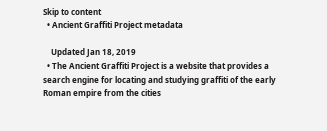Skip to content
  • Ancient Graffiti Project metadata

    Updated Jan 18, 2019
  • The Ancient Graffiti Project is a website that provides a search engine for locating and studying graffiti of the early Roman empire from the cities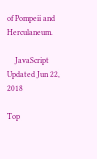of Pompeii and Herculaneum.

    JavaScript Updated Jun 22, 2018

Top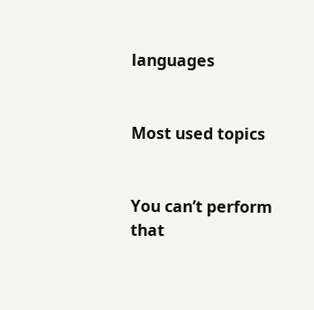languages


Most used topics


You can’t perform that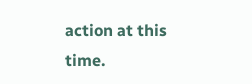action at this time.